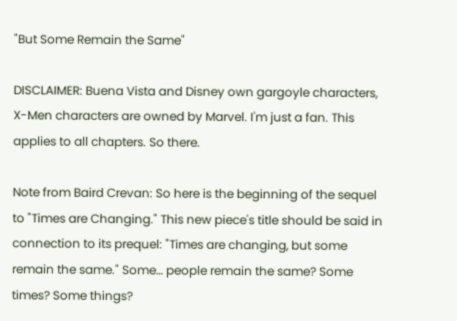"But Some Remain the Same"

DISCLAIMER: Buena Vista and Disney own gargoyle characters, X-Men characters are owned by Marvel. I'm just a fan. This applies to all chapters. So there.

Note from Baird Crevan: So here is the beginning of the sequel to "Times are Changing." This new piece's title should be said in connection to its prequel: "Times are changing, but some remain the same." Some… people remain the same? Some times? Some things?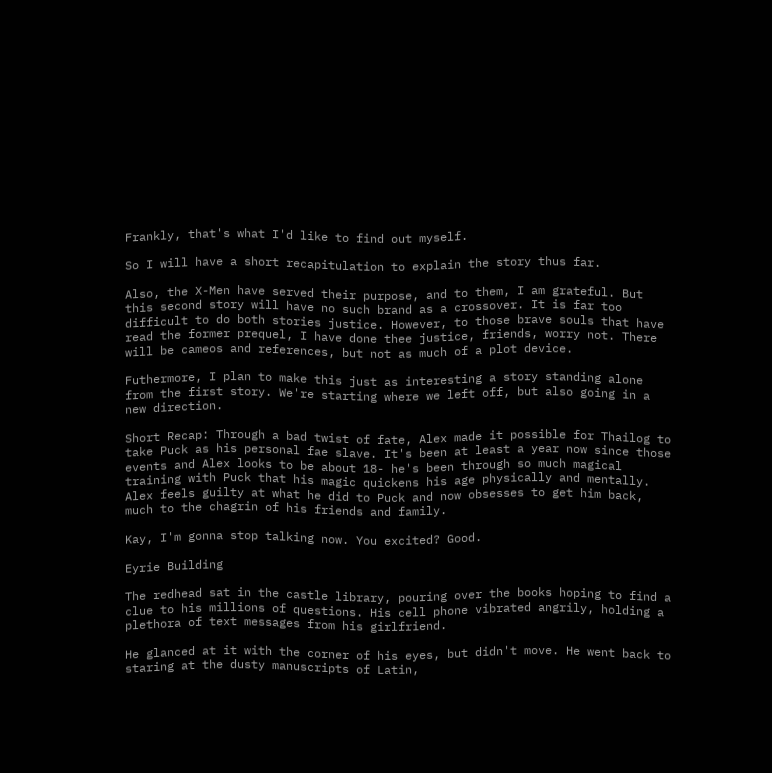Frankly, that's what I'd like to find out myself.

So I will have a short recapitulation to explain the story thus far.

Also, the X-Men have served their purpose, and to them, I am grateful. But this second story will have no such brand as a crossover. It is far too difficult to do both stories justice. However, to those brave souls that have read the former prequel, I have done thee justice, friends, worry not. There will be cameos and references, but not as much of a plot device.

Futhermore, I plan to make this just as interesting a story standing alone from the first story. We're starting where we left off, but also going in a new direction.

Short Recap: Through a bad twist of fate, Alex made it possible for Thailog to take Puck as his personal fae slave. It's been at least a year now since those events and Alex looks to be about 18- he's been through so much magical training with Puck that his magic quickens his age physically and mentally. Alex feels guilty at what he did to Puck and now obsesses to get him back, much to the chagrin of his friends and family.

Kay, I'm gonna stop talking now. You excited? Good.

Eyrie Building

The redhead sat in the castle library, pouring over the books hoping to find a clue to his millions of questions. His cell phone vibrated angrily, holding a plethora of text messages from his girlfriend.

He glanced at it with the corner of his eyes, but didn't move. He went back to staring at the dusty manuscripts of Latin,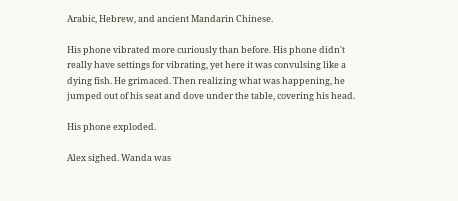Arabic, Hebrew, and ancient Mandarin Chinese.

His phone vibrated more curiously than before. His phone didn't really have settings for vibrating, yet here it was convulsing like a dying fish. He grimaced. Then realizing what was happening, he jumped out of his seat and dove under the table, covering his head.

His phone exploded.

Alex sighed. Wanda was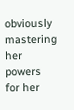obviously mastering her powers for her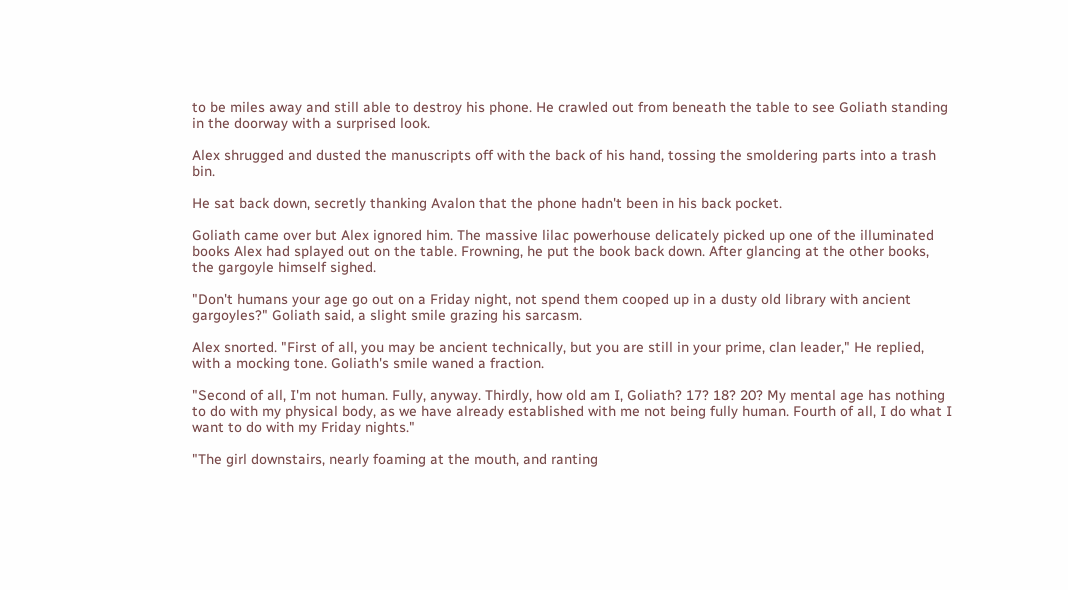to be miles away and still able to destroy his phone. He crawled out from beneath the table to see Goliath standing in the doorway with a surprised look.

Alex shrugged and dusted the manuscripts off with the back of his hand, tossing the smoldering parts into a trash bin.

He sat back down, secretly thanking Avalon that the phone hadn't been in his back pocket.

Goliath came over but Alex ignored him. The massive lilac powerhouse delicately picked up one of the illuminated books Alex had splayed out on the table. Frowning, he put the book back down. After glancing at the other books, the gargoyle himself sighed.

"Don't humans your age go out on a Friday night, not spend them cooped up in a dusty old library with ancient gargoyles?" Goliath said, a slight smile grazing his sarcasm.

Alex snorted. "First of all, you may be ancient technically, but you are still in your prime, clan leader," He replied, with a mocking tone. Goliath's smile waned a fraction.

"Second of all, I'm not human. Fully, anyway. Thirdly, how old am I, Goliath? 17? 18? 20? My mental age has nothing to do with my physical body, as we have already established with me not being fully human. Fourth of all, I do what I want to do with my Friday nights."

"The girl downstairs, nearly foaming at the mouth, and ranting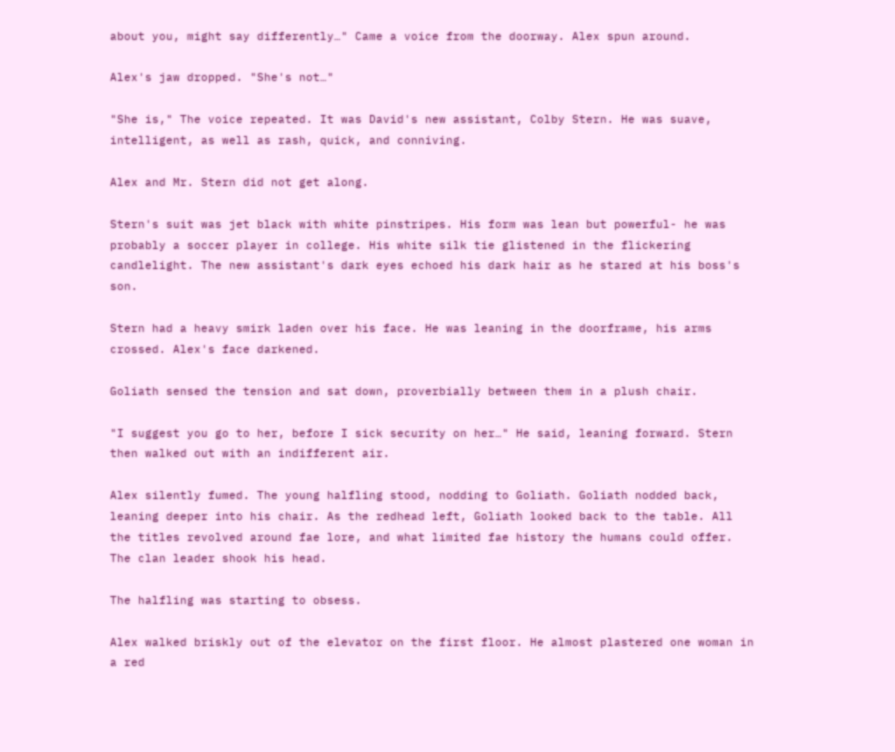about you, might say differently…" Came a voice from the doorway. Alex spun around.

Alex's jaw dropped. "She's not…"

"She is," The voice repeated. It was David's new assistant, Colby Stern. He was suave, intelligent, as well as rash, quick, and conniving.

Alex and Mr. Stern did not get along.

Stern's suit was jet black with white pinstripes. His form was lean but powerful- he was probably a soccer player in college. His white silk tie glistened in the flickering candlelight. The new assistant's dark eyes echoed his dark hair as he stared at his boss's son.

Stern had a heavy smirk laden over his face. He was leaning in the doorframe, his arms crossed. Alex's face darkened.

Goliath sensed the tension and sat down, proverbially between them in a plush chair.

"I suggest you go to her, before I sick security on her…" He said, leaning forward. Stern then walked out with an indifferent air.

Alex silently fumed. The young halfling stood, nodding to Goliath. Goliath nodded back, leaning deeper into his chair. As the redhead left, Goliath looked back to the table. All the titles revolved around fae lore, and what limited fae history the humans could offer. The clan leader shook his head.

The halfling was starting to obsess.

Alex walked briskly out of the elevator on the first floor. He almost plastered one woman in a red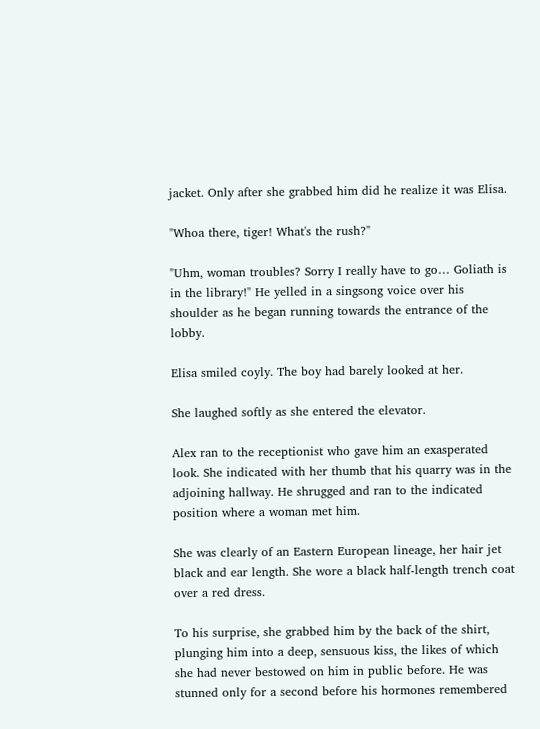jacket. Only after she grabbed him did he realize it was Elisa.

"Whoa there, tiger! What's the rush?"

"Uhm, woman troubles? Sorry I really have to go… Goliath is in the library!" He yelled in a singsong voice over his shoulder as he began running towards the entrance of the lobby.

Elisa smiled coyly. The boy had barely looked at her.

She laughed softly as she entered the elevator.

Alex ran to the receptionist who gave him an exasperated look. She indicated with her thumb that his quarry was in the adjoining hallway. He shrugged and ran to the indicated position where a woman met him.

She was clearly of an Eastern European lineage, her hair jet black and ear length. She wore a black half-length trench coat over a red dress.

To his surprise, she grabbed him by the back of the shirt, plunging him into a deep, sensuous kiss, the likes of which she had never bestowed on him in public before. He was stunned only for a second before his hormones remembered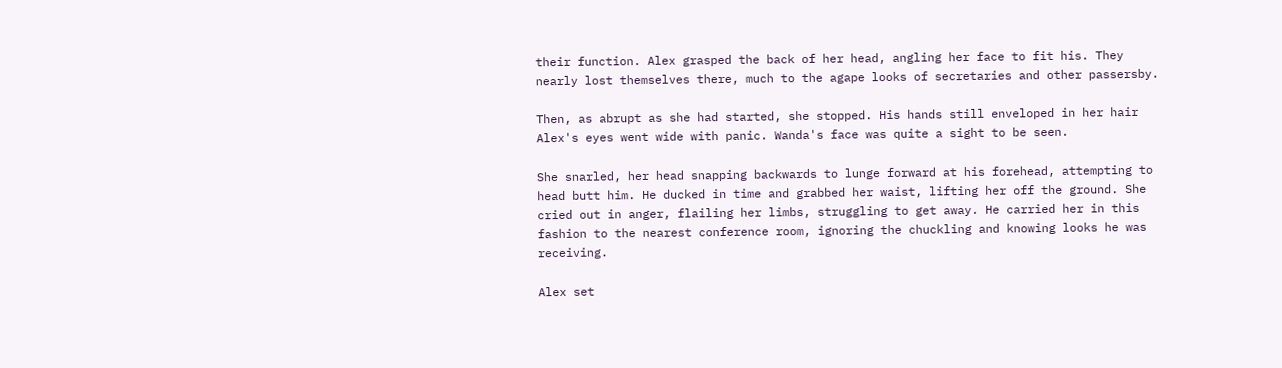their function. Alex grasped the back of her head, angling her face to fit his. They nearly lost themselves there, much to the agape looks of secretaries and other passersby.

Then, as abrupt as she had started, she stopped. His hands still enveloped in her hair Alex's eyes went wide with panic. Wanda's face was quite a sight to be seen.

She snarled, her head snapping backwards to lunge forward at his forehead, attempting to head butt him. He ducked in time and grabbed her waist, lifting her off the ground. She cried out in anger, flailing her limbs, struggling to get away. He carried her in this fashion to the nearest conference room, ignoring the chuckling and knowing looks he was receiving.

Alex set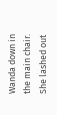Wanda down in the main chair. She lashed out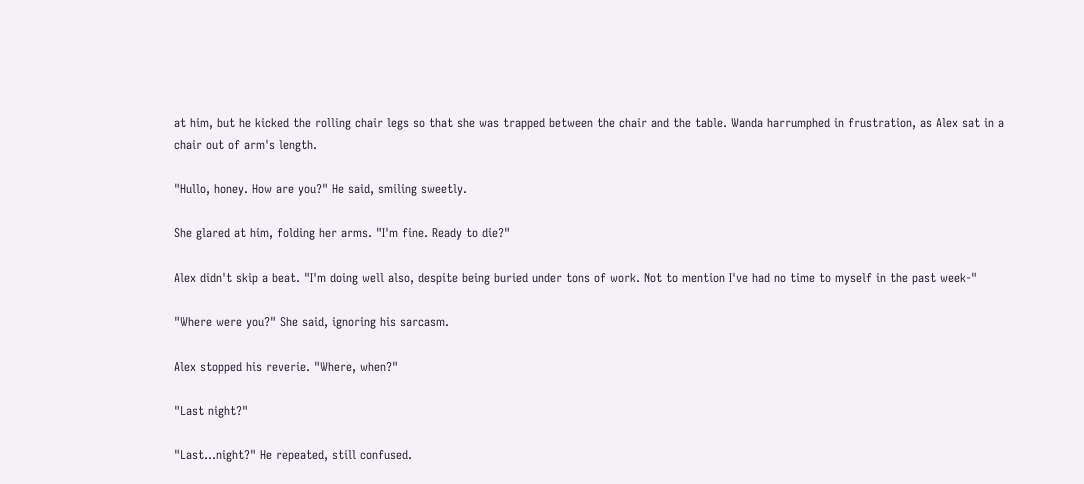at him, but he kicked the rolling chair legs so that she was trapped between the chair and the table. Wanda harrumphed in frustration, as Alex sat in a chair out of arm's length.

"Hullo, honey. How are you?" He said, smiling sweetly.

She glared at him, folding her arms. "I'm fine. Ready to die?"

Alex didn't skip a beat. "I'm doing well also, despite being buried under tons of work. Not to mention I've had no time to myself in the past week-"

"Where were you?" She said, ignoring his sarcasm.

Alex stopped his reverie. "Where, when?"

"Last night?"

"Last…night?" He repeated, still confused.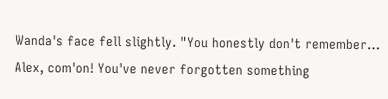Wanda's face fell slightly. "You honestly don't remember… Alex, com'on! You've never forgotten something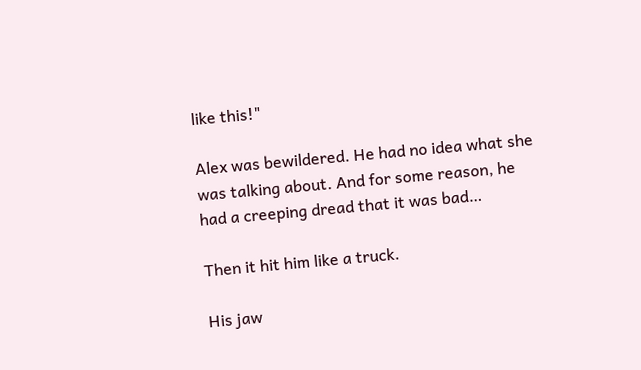like this!"

Alex was bewildered. He had no idea what she was talking about. And for some reason, he had a creeping dread that it was bad…

Then it hit him like a truck.

His jaw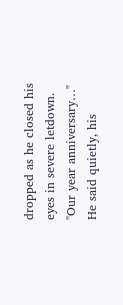dropped as he closed his eyes in severe letdown. "Our year anniversary…" He said quietly, his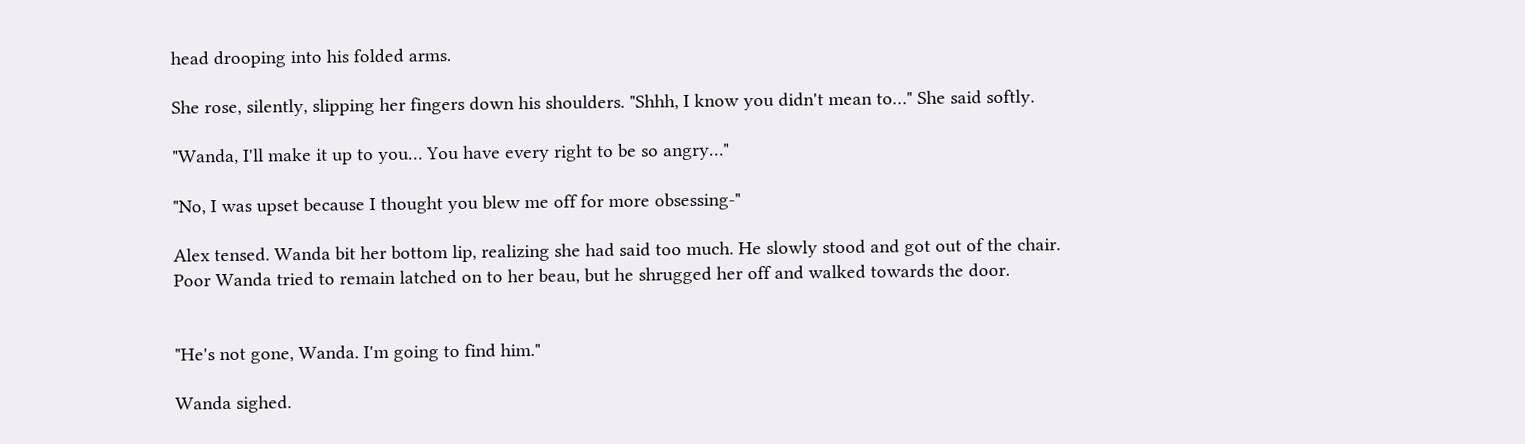head drooping into his folded arms.

She rose, silently, slipping her fingers down his shoulders. "Shhh, I know you didn't mean to…" She said softly.

"Wanda, I'll make it up to you… You have every right to be so angry…"

"No, I was upset because I thought you blew me off for more obsessing-"

Alex tensed. Wanda bit her bottom lip, realizing she had said too much. He slowly stood and got out of the chair. Poor Wanda tried to remain latched on to her beau, but he shrugged her off and walked towards the door.


"He's not gone, Wanda. I'm going to find him."

Wanda sighed.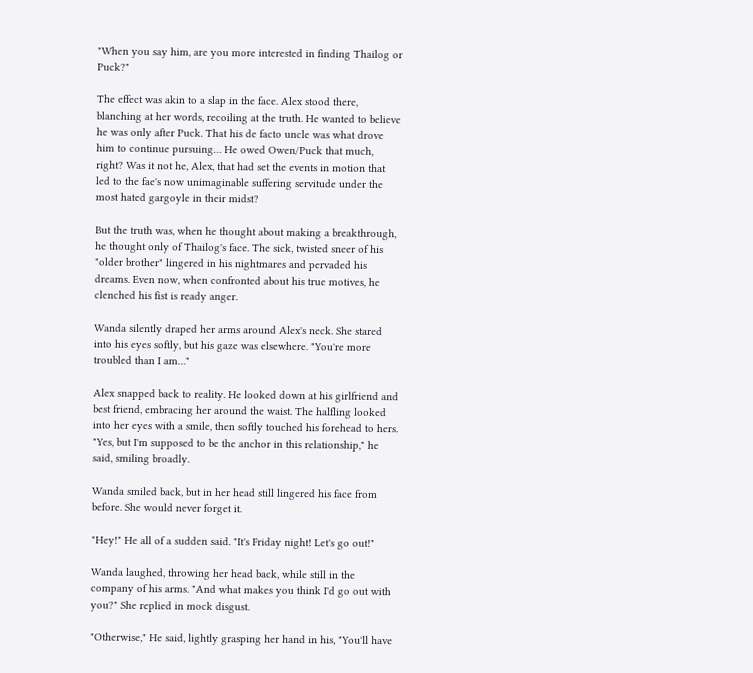"When you say him, are you more interested in finding Thailog or Puck?"

The effect was akin to a slap in the face. Alex stood there, blanching at her words, recoiling at the truth. He wanted to believe he was only after Puck. That his de facto uncle was what drove him to continue pursuing… He owed Owen/Puck that much, right? Was it not he, Alex, that had set the events in motion that led to the fae's now unimaginable suffering servitude under the most hated gargoyle in their midst?

But the truth was, when he thought about making a breakthrough, he thought only of Thailog's face. The sick, twisted sneer of his "older brother" lingered in his nightmares and pervaded his dreams. Even now, when confronted about his true motives, he clenched his fist is ready anger.

Wanda silently draped her arms around Alex's neck. She stared into his eyes softly, but his gaze was elsewhere. "You're more troubled than I am…"

Alex snapped back to reality. He looked down at his girlfriend and best friend, embracing her around the waist. The halfling looked into her eyes with a smile, then softly touched his forehead to hers. "Yes, but I'm supposed to be the anchor in this relationship," he said, smiling broadly.

Wanda smiled back, but in her head still lingered his face from before. She would never forget it.

"Hey!" He all of a sudden said. "It's Friday night! Let's go out!"

Wanda laughed, throwing her head back, while still in the company of his arms. "And what makes you think I'd go out with you?" She replied in mock disgust.

"Otherwise," He said, lightly grasping her hand in his, "You'll have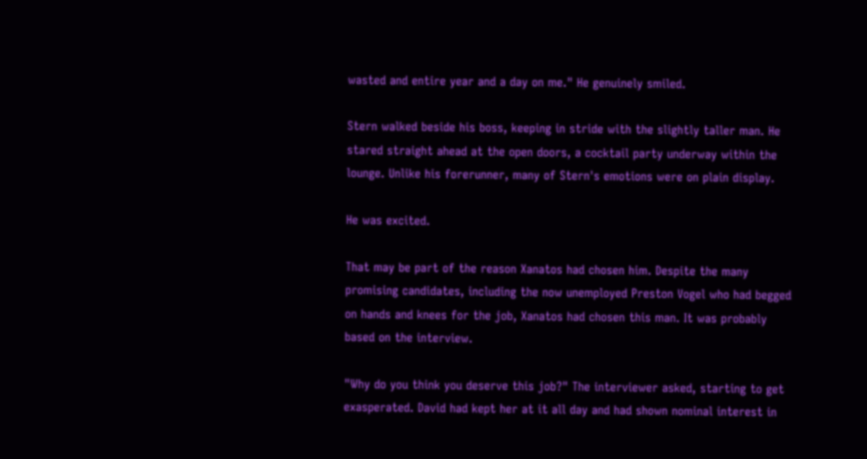wasted and entire year and a day on me." He genuinely smiled.

Stern walked beside his boss, keeping in stride with the slightly taller man. He stared straight ahead at the open doors, a cocktail party underway within the lounge. Unlike his forerunner, many of Stern's emotions were on plain display.

He was excited.

That may be part of the reason Xanatos had chosen him. Despite the many promising candidates, including the now unemployed Preston Vogel who had begged on hands and knees for the job, Xanatos had chosen this man. It was probably based on the interview.

"Why do you think you deserve this job?" The interviewer asked, starting to get exasperated. David had kept her at it all day and had shown nominal interest in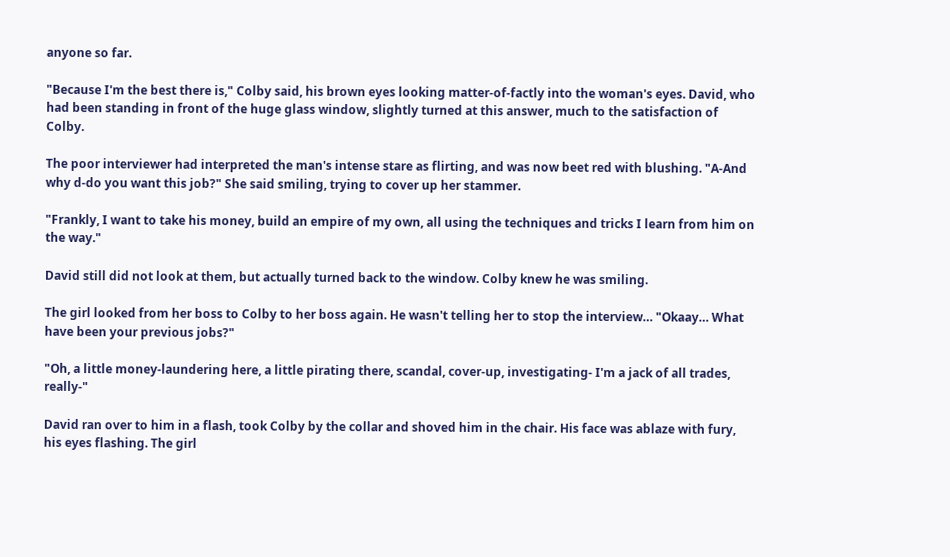anyone so far.

"Because I'm the best there is," Colby said, his brown eyes looking matter-of-factly into the woman's eyes. David, who had been standing in front of the huge glass window, slightly turned at this answer, much to the satisfaction of Colby.

The poor interviewer had interpreted the man's intense stare as flirting, and was now beet red with blushing. "A-And why d-do you want this job?" She said smiling, trying to cover up her stammer.

"Frankly, I want to take his money, build an empire of my own, all using the techniques and tricks I learn from him on the way."

David still did not look at them, but actually turned back to the window. Colby knew he was smiling.

The girl looked from her boss to Colby to her boss again. He wasn't telling her to stop the interview… "Okaay… What have been your previous jobs?"

"Oh, a little money-laundering here, a little pirating there, scandal, cover-up, investigating- I'm a jack of all trades, really-"

David ran over to him in a flash, took Colby by the collar and shoved him in the chair. His face was ablaze with fury, his eyes flashing. The girl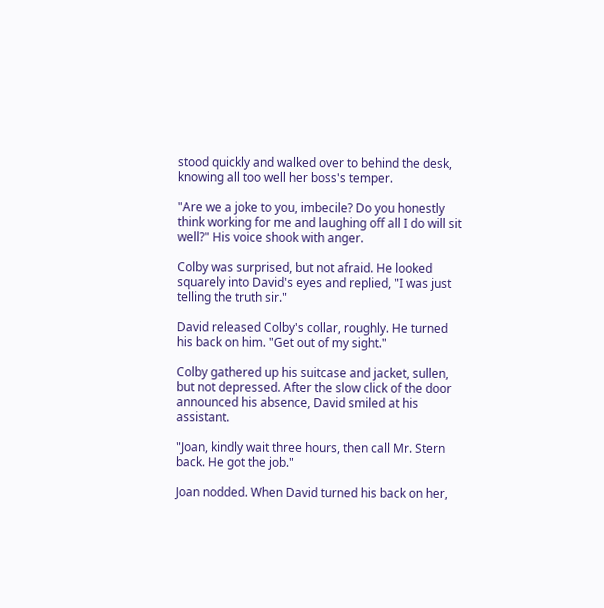stood quickly and walked over to behind the desk, knowing all too well her boss's temper.

"Are we a joke to you, imbecile? Do you honestly think working for me and laughing off all I do will sit well?" His voice shook with anger.

Colby was surprised, but not afraid. He looked squarely into David's eyes and replied, "I was just telling the truth sir."

David released Colby's collar, roughly. He turned his back on him. "Get out of my sight."

Colby gathered up his suitcase and jacket, sullen, but not depressed. After the slow click of the door announced his absence, David smiled at his assistant.

"Joan, kindly wait three hours, then call Mr. Stern back. He got the job."

Joan nodded. When David turned his back on her,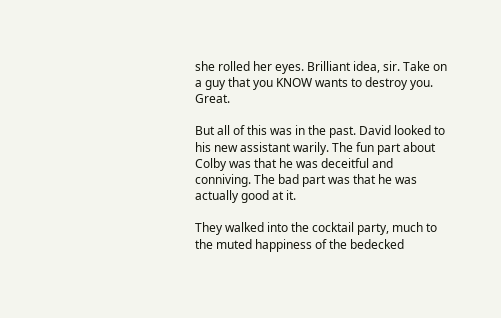she rolled her eyes. Brilliant idea, sir. Take on a guy that you KNOW wants to destroy you. Great.

But all of this was in the past. David looked to his new assistant warily. The fun part about Colby was that he was deceitful and conniving. The bad part was that he was actually good at it.

They walked into the cocktail party, much to the muted happiness of the bedecked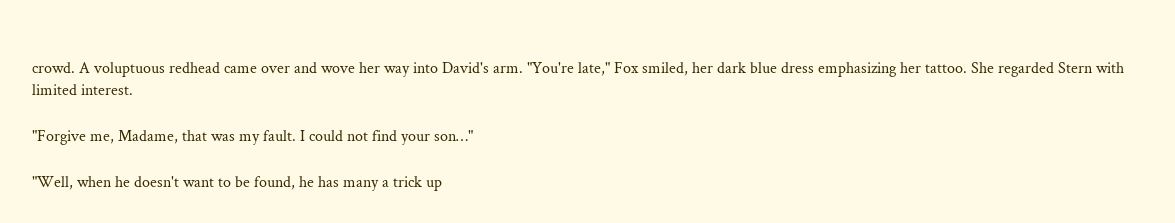crowd. A voluptuous redhead came over and wove her way into David's arm. "You're late," Fox smiled, her dark blue dress emphasizing her tattoo. She regarded Stern with limited interest.

"Forgive me, Madame, that was my fault. I could not find your son…"

"Well, when he doesn't want to be found, he has many a trick up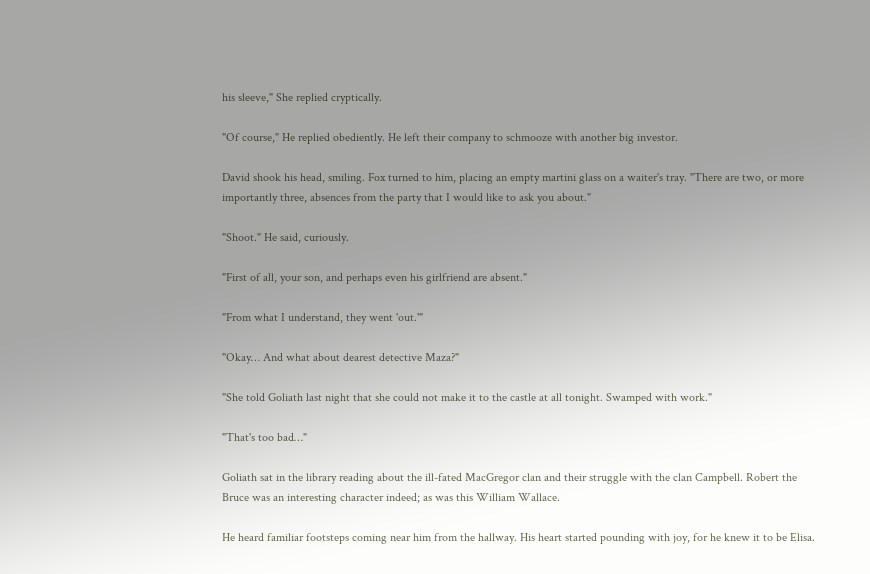his sleeve," She replied cryptically.

"Of course," He replied obediently. He left their company to schmooze with another big investor.

David shook his head, smiling. Fox turned to him, placing an empty martini glass on a waiter's tray. "There are two, or more importantly three, absences from the party that I would like to ask you about."

"Shoot." He said, curiously.

"First of all, your son, and perhaps even his girlfriend are absent."

"From what I understand, they went 'out.'"

"Okay… And what about dearest detective Maza?"

"She told Goliath last night that she could not make it to the castle at all tonight. Swamped with work."

"That's too bad…"

Goliath sat in the library reading about the ill-fated MacGregor clan and their struggle with the clan Campbell. Robert the Bruce was an interesting character indeed; as was this William Wallace.

He heard familiar footsteps coming near him from the hallway. His heart started pounding with joy, for he knew it to be Elisa.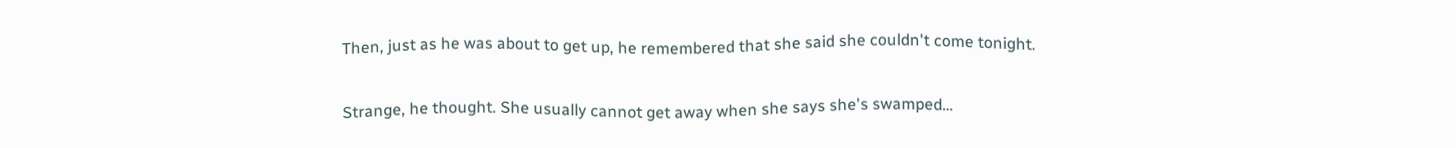Then, just as he was about to get up, he remembered that she said she couldn't come tonight.

Strange, he thought. She usually cannot get away when she says she's swamped…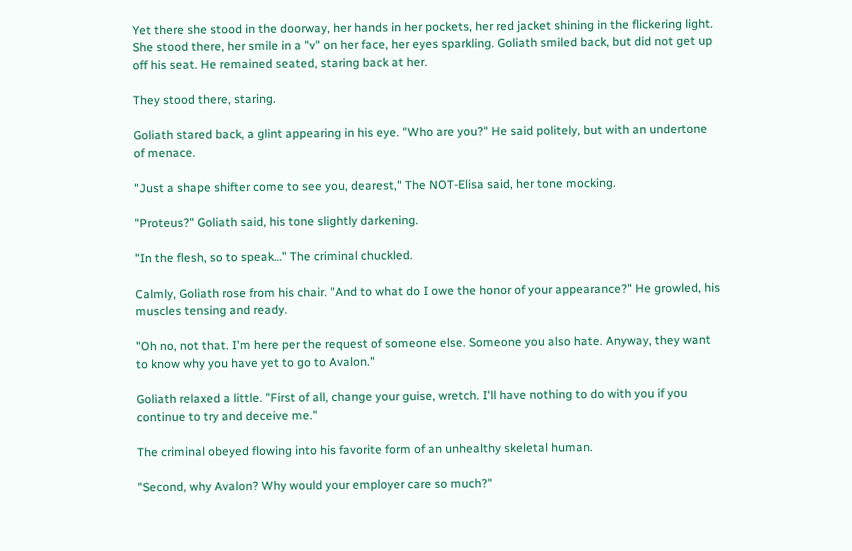Yet there she stood in the doorway, her hands in her pockets, her red jacket shining in the flickering light. She stood there, her smile in a "v" on her face, her eyes sparkling. Goliath smiled back, but did not get up off his seat. He remained seated, staring back at her.

They stood there, staring.

Goliath stared back, a glint appearing in his eye. "Who are you?" He said politely, but with an undertone of menace.

"Just a shape shifter come to see you, dearest," The NOT-Elisa said, her tone mocking.

"Proteus?" Goliath said, his tone slightly darkening.

"In the flesh, so to speak…" The criminal chuckled.

Calmly, Goliath rose from his chair. "And to what do I owe the honor of your appearance?" He growled, his muscles tensing and ready.

"Oh no, not that. I'm here per the request of someone else. Someone you also hate. Anyway, they want to know why you have yet to go to Avalon."

Goliath relaxed a little. "First of all, change your guise, wretch. I'll have nothing to do with you if you continue to try and deceive me."

The criminal obeyed flowing into his favorite form of an unhealthy skeletal human.

"Second, why Avalon? Why would your employer care so much?"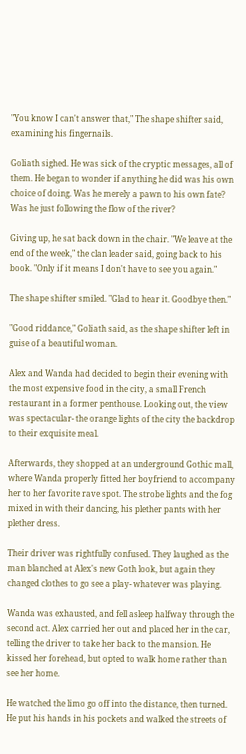"You know I can't answer that," The shape shifter said, examining his fingernails.

Goliath sighed. He was sick of the cryptic messages, all of them. He began to wonder if anything he did was his own choice of doing. Was he merely a pawn to his own fate? Was he just following the flow of the river?

Giving up, he sat back down in the chair. "We leave at the end of the week," the clan leader said, going back to his book. "Only if it means I don't have to see you again."

The shape shifter smiled. "Glad to hear it. Goodbye then."

"Good riddance," Goliath said, as the shape shifter left in guise of a beautiful woman.

Alex and Wanda had decided to begin their evening with the most expensive food in the city, a small French restaurant in a former penthouse. Looking out, the view was spectacular- the orange lights of the city the backdrop to their exquisite meal.

Afterwards, they shopped at an underground Gothic mall, where Wanda properly fitted her boyfriend to accompany her to her favorite rave spot. The strobe lights and the fog mixed in with their dancing, his plether pants with her plether dress.

Their driver was rightfully confused. They laughed as the man blanched at Alex's new Goth look, but again they changed clothes to go see a play- whatever was playing.

Wanda was exhausted, and fell asleep halfway through the second act. Alex carried her out and placed her in the car, telling the driver to take her back to the mansion. He kissed her forehead, but opted to walk home rather than see her home.

He watched the limo go off into the distance, then turned. He put his hands in his pockets and walked the streets of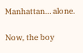Manhattan… alone.

Now, the boy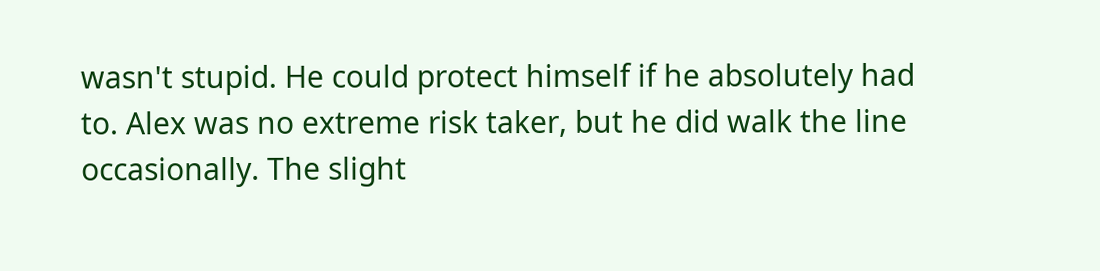wasn't stupid. He could protect himself if he absolutely had to. Alex was no extreme risk taker, but he did walk the line occasionally. The slight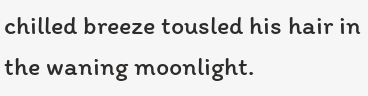chilled breeze tousled his hair in the waning moonlight.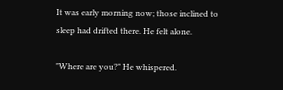It was early morning now; those inclined to sleep had drifted there. He felt alone.

"Where are you?" He whispered.